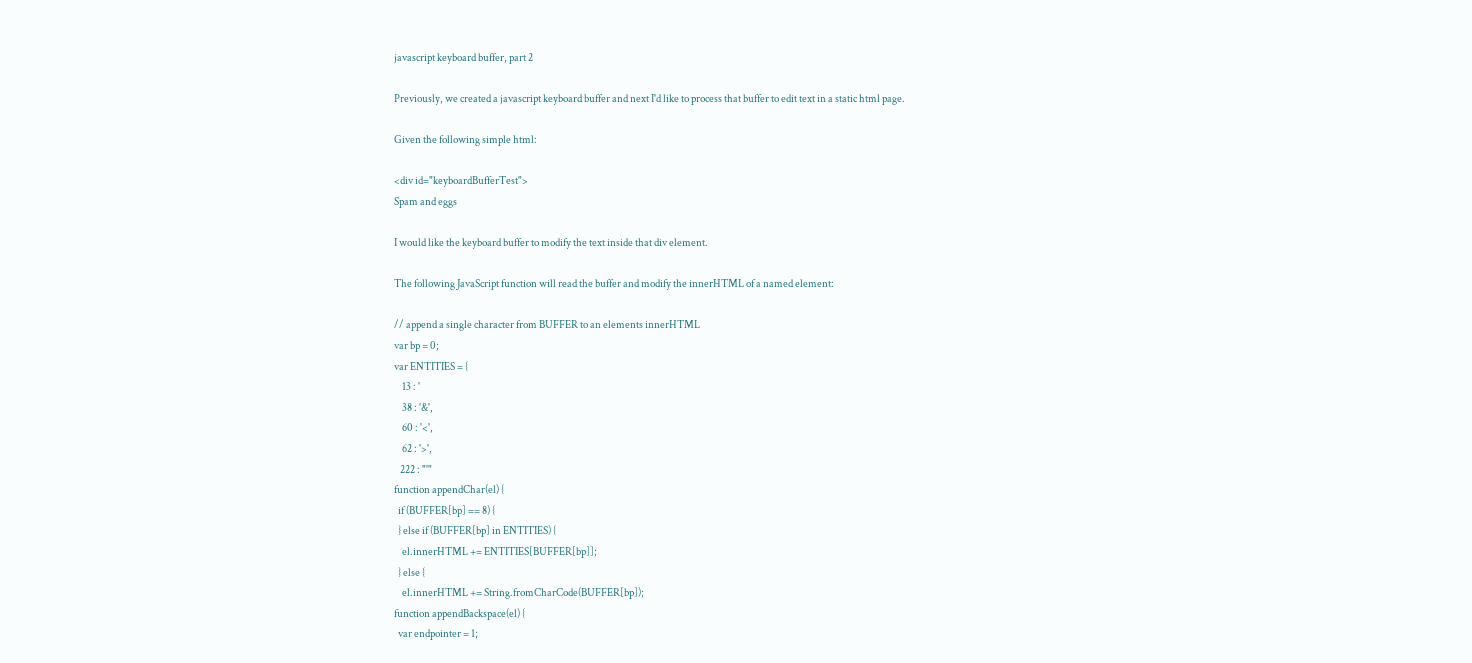javascript keyboard buffer, part 2

Previously, we created a javascript keyboard buffer and next I'd like to process that buffer to edit text in a static html page.

Given the following simple html:

<div id="keyboardBufferTest">
Spam and eggs

I would like the keyboard buffer to modify the text inside that div element.

The following JavaScript function will read the buffer and modify the innerHTML of a named element:

// append a single character from BUFFER to an elements innerHTML
var bp = 0;
var ENTITIES = {
    13 : '
    38 : '&',
    60 : '<',
    62 : '>',
   222 : "'"
function appendChar(el) {
  if (BUFFER[bp] == 8) {
  } else if (BUFFER[bp] in ENTITIES) {
    el.innerHTML += ENTITIES[BUFFER[bp]];
  } else {
    el.innerHTML += String.fromCharCode(BUFFER[bp]);
function appendBackspace(el) {
  var endpointer = 1;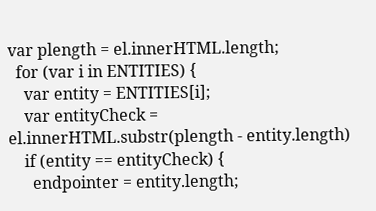var plength = el.innerHTML.length;
  for (var i in ENTITIES) {
    var entity = ENTITIES[i];
    var entityCheck = el.innerHTML.substr(plength - entity.length)
    if (entity == entityCheck) {
      endpointer = entity.length;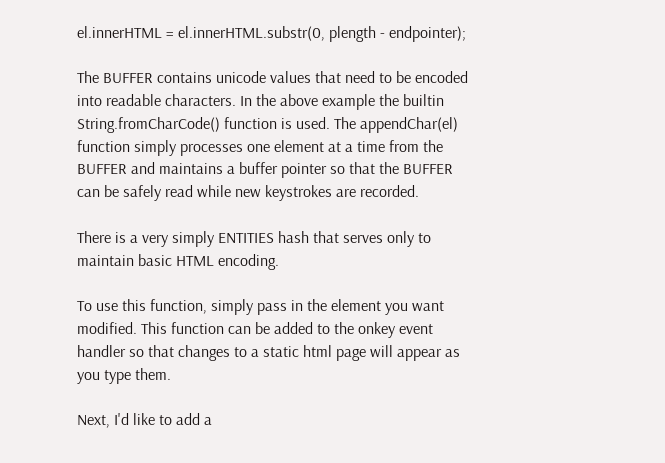el.innerHTML = el.innerHTML.substr(0, plength - endpointer);

The BUFFER contains unicode values that need to be encoded into readable characters. In the above example the builtin String.fromCharCode() function is used. The appendChar(el) function simply processes one element at a time from the BUFFER and maintains a buffer pointer so that the BUFFER can be safely read while new keystrokes are recorded.

There is a very simply ENTITIES hash that serves only to maintain basic HTML encoding.

To use this function, simply pass in the element you want modified. This function can be added to the onkey event handler so that changes to a static html page will appear as you type them.

Next, I'd like to add a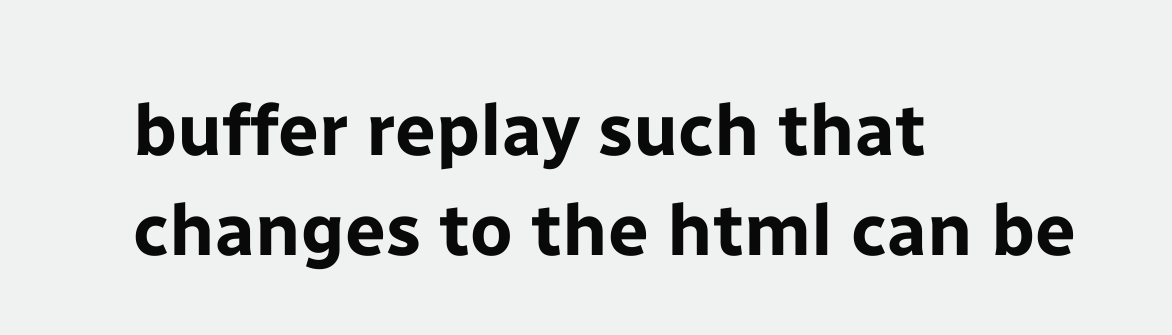buffer replay such that changes to the html can be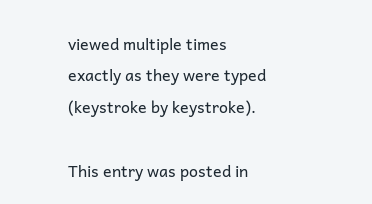viewed multiple times exactly as they were typed (keystroke by keystroke).

This entry was posted in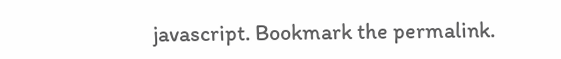javascript. Bookmark the permalink.